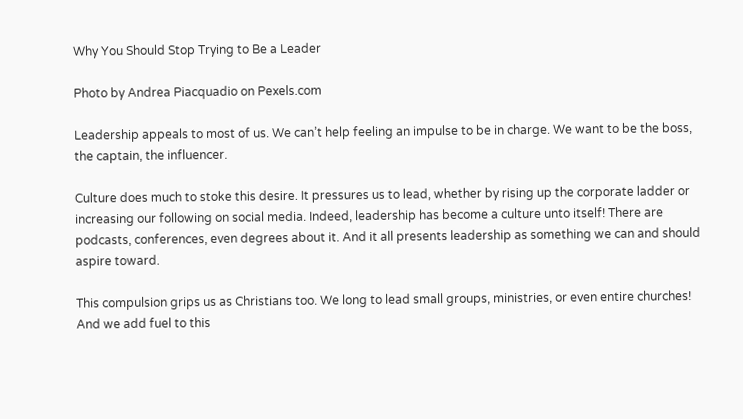Why You Should Stop Trying to Be a Leader

Photo by Andrea Piacquadio on Pexels.com

Leadership appeals to most of us. We can’t help feeling an impulse to be in charge. We want to be the boss, the captain, the influencer.

Culture does much to stoke this desire. It pressures us to lead, whether by rising up the corporate ladder or increasing our following on social media. Indeed, leadership has become a culture unto itself! There are podcasts, conferences, even degrees about it. And it all presents leadership as something we can and should aspire toward.

This compulsion grips us as Christians too. We long to lead small groups, ministries, or even entire churches! And we add fuel to this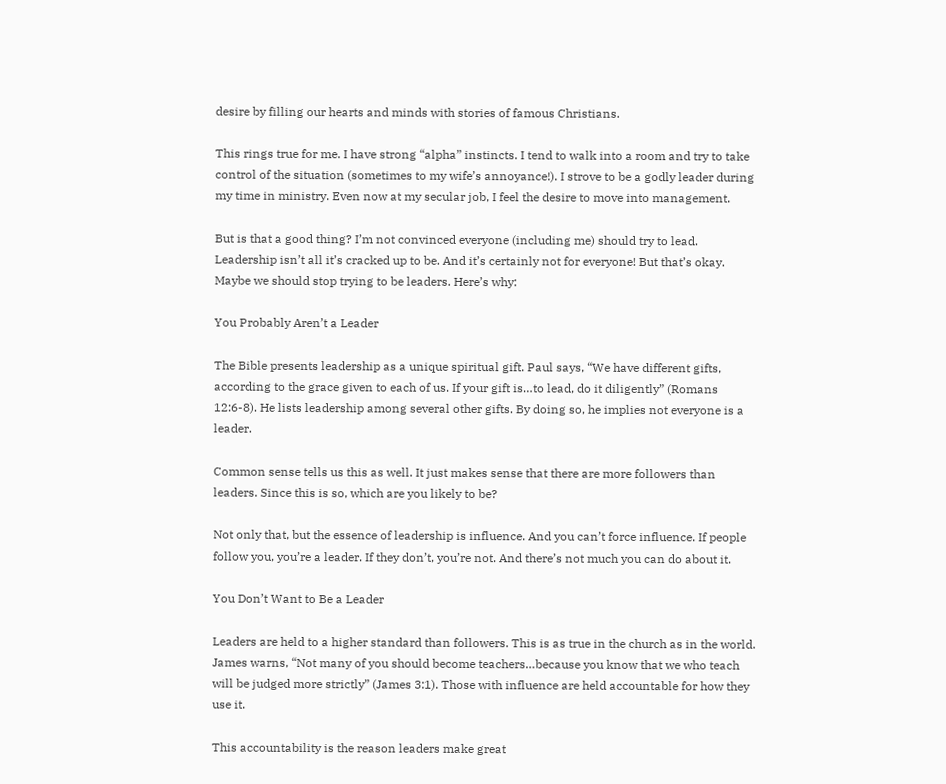desire by filling our hearts and minds with stories of famous Christians.

This rings true for me. I have strong “alpha” instincts. I tend to walk into a room and try to take control of the situation (sometimes to my wife’s annoyance!). I strove to be a godly leader during my time in ministry. Even now at my secular job, I feel the desire to move into management.

But is that a good thing? I’m not convinced everyone (including me) should try to lead. Leadership isn’t all it’s cracked up to be. And it’s certainly not for everyone! But that’s okay. Maybe we should stop trying to be leaders. Here’s why:

You Probably Aren’t a Leader

The Bible presents leadership as a unique spiritual gift. Paul says, “We have different gifts, according to the grace given to each of us. If your gift is…to lead, do it diligently” (Romans 12:6-8). He lists leadership among several other gifts. By doing so, he implies not everyone is a leader.

Common sense tells us this as well. It just makes sense that there are more followers than leaders. Since this is so, which are you likely to be?

Not only that, but the essence of leadership is influence. And you can’t force influence. If people follow you, you’re a leader. If they don’t, you’re not. And there’s not much you can do about it.

You Don’t Want to Be a Leader

Leaders are held to a higher standard than followers. This is as true in the church as in the world. James warns, “Not many of you should become teachers…because you know that we who teach will be judged more strictly” (James 3:1). Those with influence are held accountable for how they use it.

This accountability is the reason leaders make great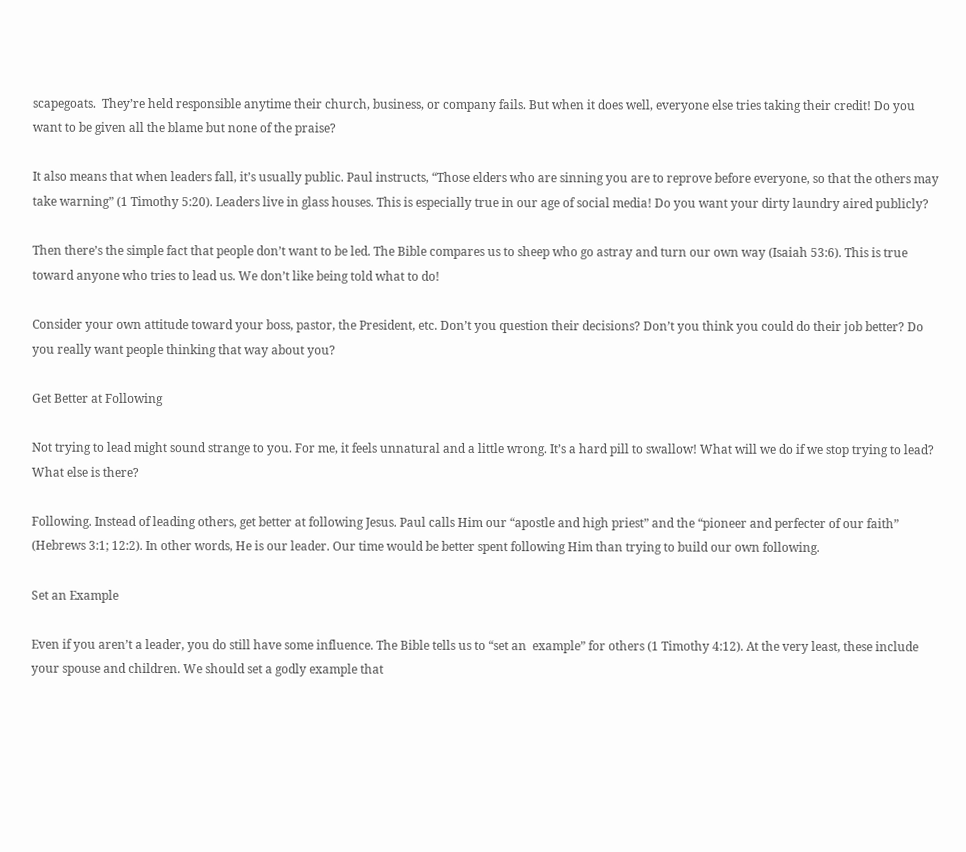scapegoats.  They’re held responsible anytime their church, business, or company fails. But when it does well, everyone else tries taking their credit! Do you want to be given all the blame but none of the praise?

It also means that when leaders fall, it’s usually public. Paul instructs, “Those elders who are sinning you are to reprove before everyone, so that the others may take warning” (1 Timothy 5:20). Leaders live in glass houses. This is especially true in our age of social media! Do you want your dirty laundry aired publicly?

Then there’s the simple fact that people don’t want to be led. The Bible compares us to sheep who go astray and turn our own way (Isaiah 53:6). This is true toward anyone who tries to lead us. We don’t like being told what to do!

Consider your own attitude toward your boss, pastor, the President, etc. Don’t you question their decisions? Don’t you think you could do their job better? Do you really want people thinking that way about you?

Get Better at Following

Not trying to lead might sound strange to you. For me, it feels unnatural and a little wrong. It’s a hard pill to swallow! What will we do if we stop trying to lead? What else is there?

Following. Instead of leading others, get better at following Jesus. Paul calls Him our “apostle and high priest” and the “pioneer and perfecter of our faith” (Hebrews 3:1; 12:2). In other words, He is our leader. Our time would be better spent following Him than trying to build our own following.

Set an Example

Even if you aren’t a leader, you do still have some influence. The Bible tells us to “set an  example” for others (1 Timothy 4:12). At the very least, these include your spouse and children. We should set a godly example that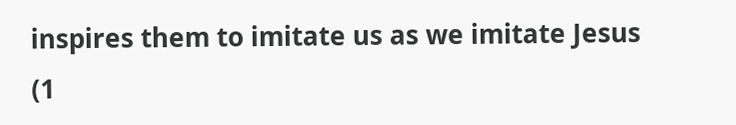inspires them to imitate us as we imitate Jesus (1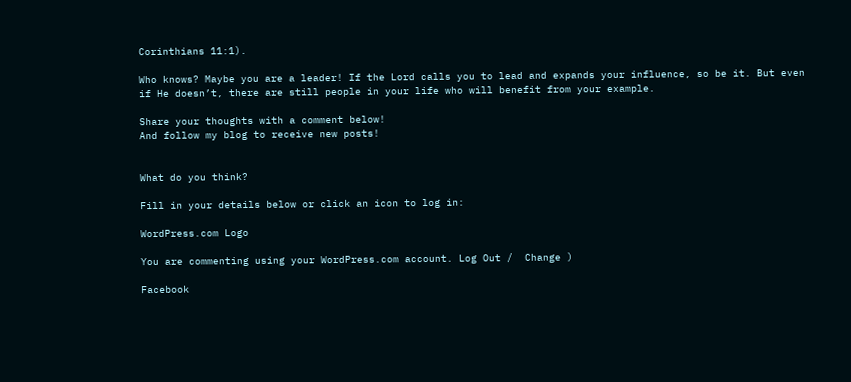Corinthians 11:1).

Who knows? Maybe you are a leader! If the Lord calls you to lead and expands your influence, so be it. But even if He doesn’t, there are still people in your life who will benefit from your example.

Share your thoughts with a comment below!
And follow my blog to receive new posts!


What do you think?

Fill in your details below or click an icon to log in:

WordPress.com Logo

You are commenting using your WordPress.com account. Log Out /  Change )

Facebook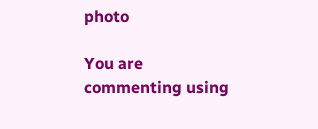photo

You are commenting using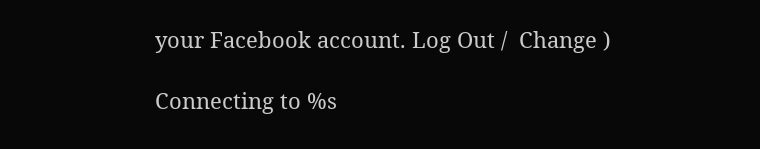your Facebook account. Log Out /  Change )

Connecting to %s